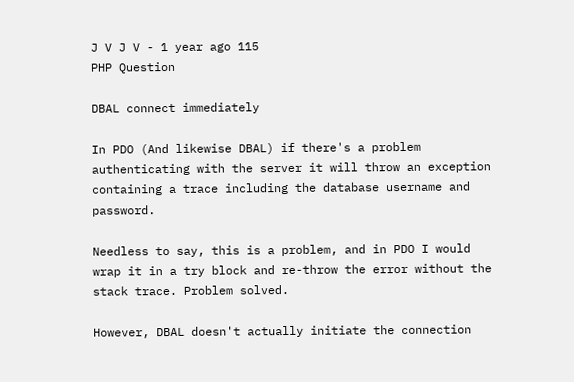J V J V - 1 year ago 115
PHP Question

DBAL connect immediately

In PDO (And likewise DBAL) if there's a problem authenticating with the server it will throw an exception containing a trace including the database username and password.

Needless to say, this is a problem, and in PDO I would wrap it in a try block and re-throw the error without the stack trace. Problem solved.

However, DBAL doesn't actually initiate the connection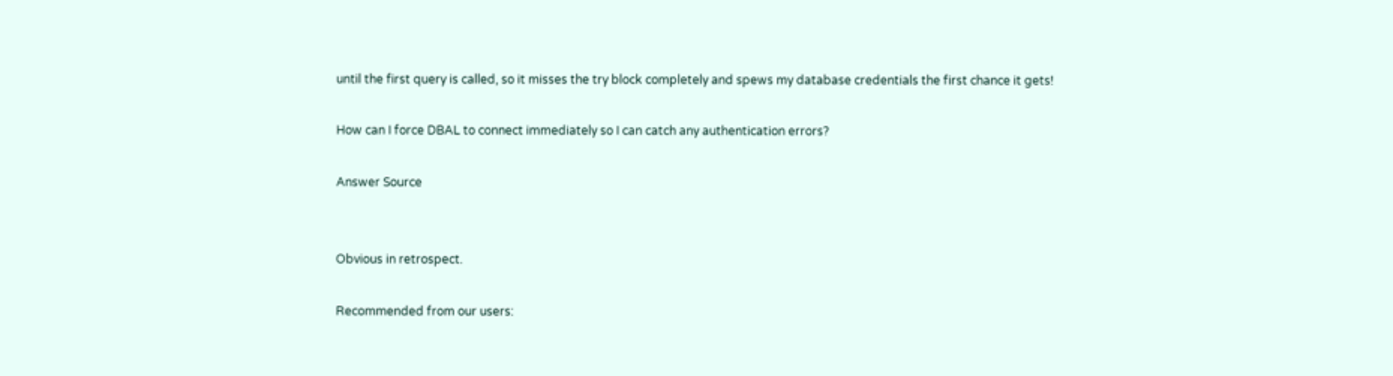until the first query is called, so it misses the try block completely and spews my database credentials the first chance it gets!

How can I force DBAL to connect immediately so I can catch any authentication errors?

Answer Source


Obvious in retrospect.

Recommended from our users: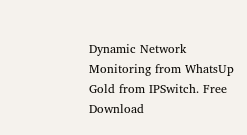Dynamic Network Monitoring from WhatsUp Gold from IPSwitch. Free Download